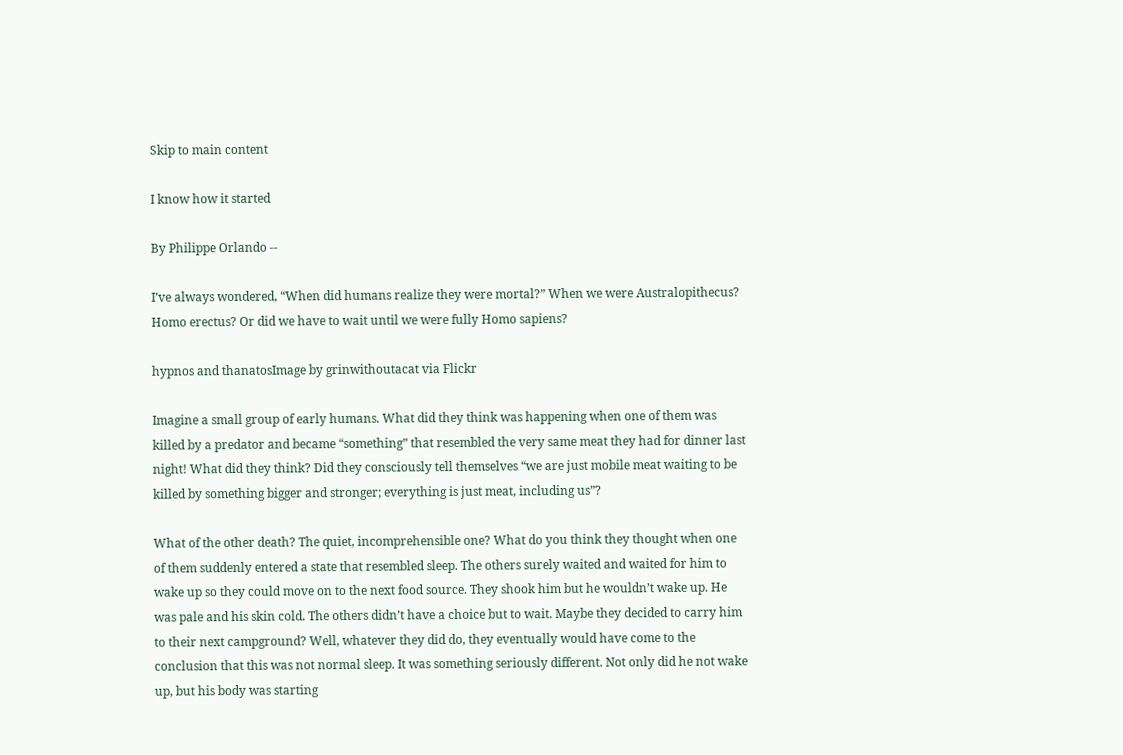Skip to main content

I know how it started

By Philippe Orlando --

I’ve always wondered, “When did humans realize they were mortal?” When we were Australopithecus? Homo erectus? Or did we have to wait until we were fully Homo sapiens?

hypnos and thanatosImage by grinwithoutacat via Flickr

Imagine a small group of early humans. What did they think was happening when one of them was killed by a predator and became “something” that resembled the very same meat they had for dinner last night! What did they think? Did they consciously tell themselves “we are just mobile meat waiting to be killed by something bigger and stronger; everything is just meat, including us”?

What of the other death? The quiet, incomprehensible one? What do you think they thought when one of them suddenly entered a state that resembled sleep. The others surely waited and waited for him to wake up so they could move on to the next food source. They shook him but he wouldn’t wake up. He was pale and his skin cold. The others didn’t have a choice but to wait. Maybe they decided to carry him to their next campground? Well, whatever they did do, they eventually would have come to the conclusion that this was not normal sleep. It was something seriously different. Not only did he not wake up, but his body was starting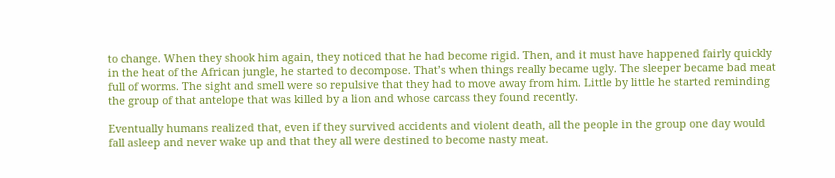to change. When they shook him again, they noticed that he had become rigid. Then, and it must have happened fairly quickly in the heat of the African jungle, he started to decompose. That’s when things really became ugly. The sleeper became bad meat full of worms. The sight and smell were so repulsive that they had to move away from him. Little by little he started reminding the group of that antelope that was killed by a lion and whose carcass they found recently.

Eventually humans realized that, even if they survived accidents and violent death, all the people in the group one day would fall asleep and never wake up and that they all were destined to become nasty meat.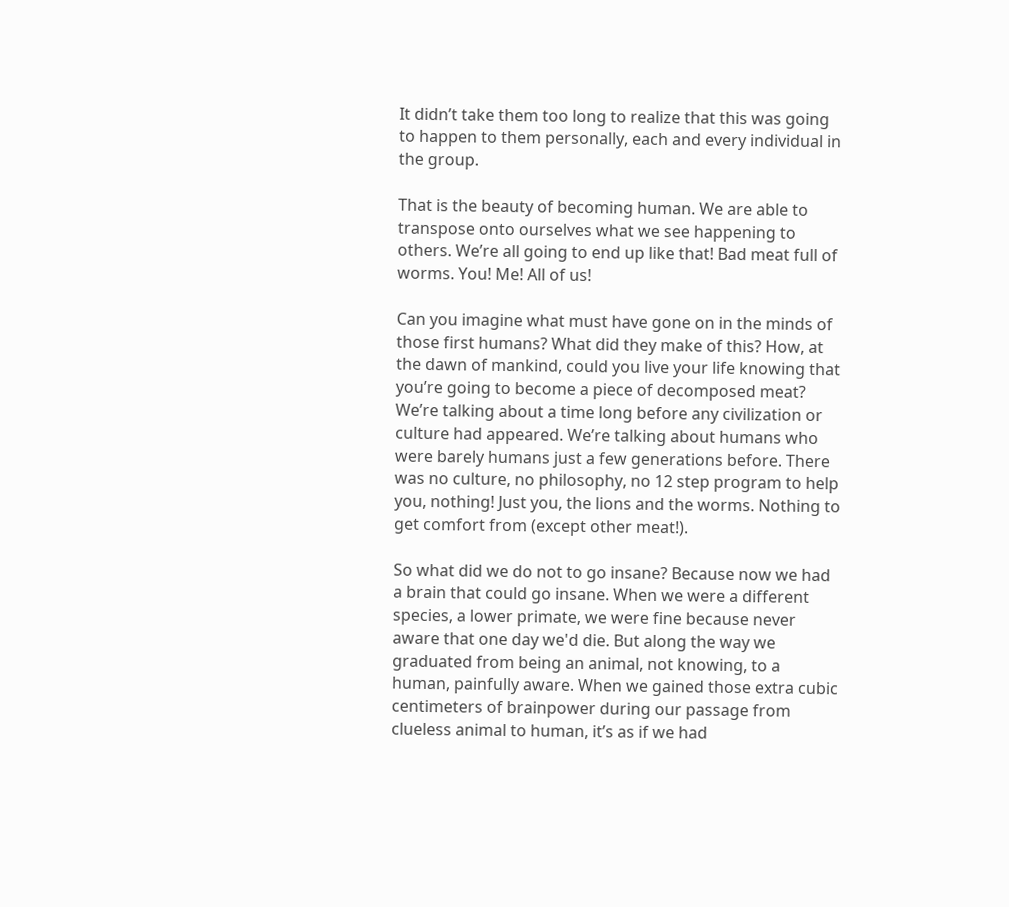It didn’t take them too long to realize that this was going to happen to them personally, each and every individual in the group.

That is the beauty of becoming human. We are able to transpose onto ourselves what we see happening to others. We’re all going to end up like that! Bad meat full of worms. You! Me! All of us!

Can you imagine what must have gone on in the minds of those first humans? What did they make of this? How, at the dawn of mankind, could you live your life knowing that you’re going to become a piece of decomposed meat? We’re talking about a time long before any civilization or culture had appeared. We’re talking about humans who were barely humans just a few generations before. There was no culture, no philosophy, no 12 step program to help you, nothing! Just you, the lions and the worms. Nothing to get comfort from (except other meat!).

So what did we do not to go insane? Because now we had a brain that could go insane. When we were a different species, a lower primate, we were fine because never aware that one day we'd die. But along the way we graduated from being an animal, not knowing, to a human, painfully aware. When we gained those extra cubic centimeters of brainpower during our passage from clueless animal to human, it’s as if we had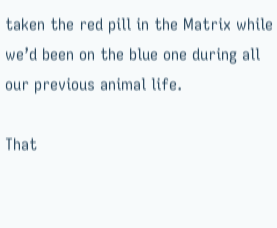taken the red pill in the Matrix while we’d been on the blue one during all our previous animal life.

That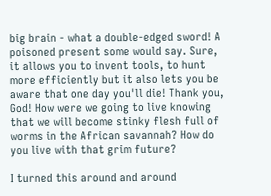big brain - what a double-edged sword! A poisoned present some would say. Sure, it allows you to invent tools, to hunt more efficiently but it also lets you be aware that one day you'll die! Thank you, God! How were we going to live knowing that we will become stinky flesh full of worms in the African savannah? How do you live with that grim future?

I turned this around and around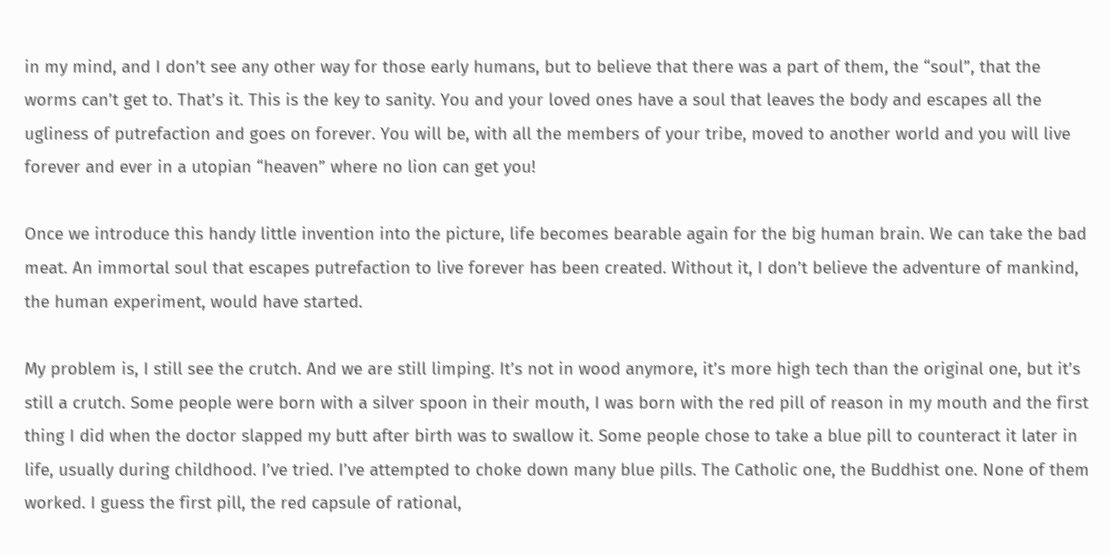in my mind, and I don’t see any other way for those early humans, but to believe that there was a part of them, the “soul”, that the worms can’t get to. That’s it. This is the key to sanity. You and your loved ones have a soul that leaves the body and escapes all the ugliness of putrefaction and goes on forever. You will be, with all the members of your tribe, moved to another world and you will live forever and ever in a utopian “heaven” where no lion can get you!

Once we introduce this handy little invention into the picture, life becomes bearable again for the big human brain. We can take the bad meat. An immortal soul that escapes putrefaction to live forever has been created. Without it, I don’t believe the adventure of mankind, the human experiment, would have started.

My problem is, I still see the crutch. And we are still limping. It’s not in wood anymore, it’s more high tech than the original one, but it’s still a crutch. Some people were born with a silver spoon in their mouth, I was born with the red pill of reason in my mouth and the first thing I did when the doctor slapped my butt after birth was to swallow it. Some people chose to take a blue pill to counteract it later in life, usually during childhood. I’ve tried. I’ve attempted to choke down many blue pills. The Catholic one, the Buddhist one. None of them worked. I guess the first pill, the red capsule of rational,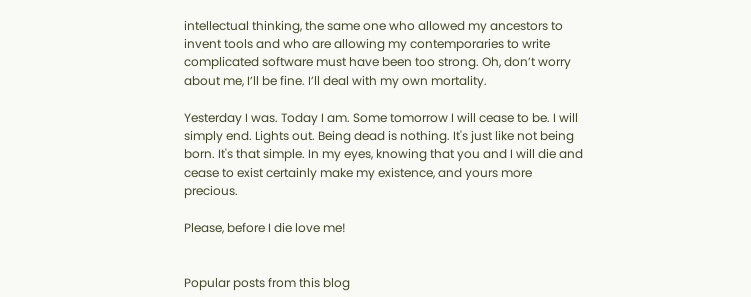intellectual thinking, the same one who allowed my ancestors to invent tools and who are allowing my contemporaries to write complicated software must have been too strong. Oh, don’t worry about me, I’ll be fine. I’ll deal with my own mortality.

Yesterday I was. Today I am. Some tomorrow I will cease to be. I will simply end. Lights out. Being dead is nothing. It's just like not being born. It's that simple. In my eyes, knowing that you and I will die and cease to exist certainly make my existence, and yours more precious.

Please, before I die love me!


Popular posts from this blog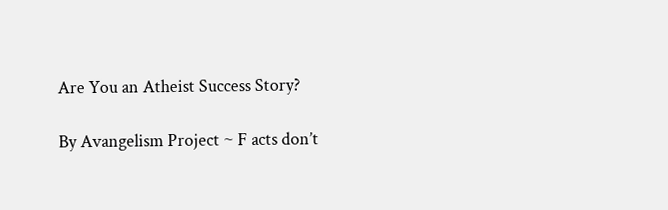Are You an Atheist Success Story?

By Avangelism Project ~ F acts don’t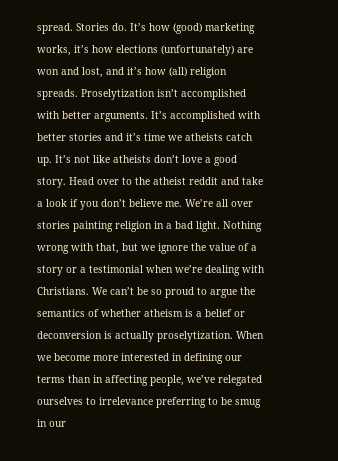spread. Stories do. It’s how (good) marketing works, it’s how elections (unfortunately) are won and lost, and it’s how (all) religion spreads. Proselytization isn’t accomplished with better arguments. It’s accomplished with better stories and it’s time we atheists catch up. It’s not like atheists don’t love a good story. Head over to the atheist reddit and take a look if you don’t believe me. We’re all over stories painting religion in a bad light. Nothing wrong with that, but we ignore the value of a story or a testimonial when we’re dealing with Christians. We can’t be so proud to argue the semantics of whether atheism is a belief or deconversion is actually proselytization. When we become more interested in defining our terms than in affecting people, we’ve relegated ourselves to irrelevance preferring to be smug in our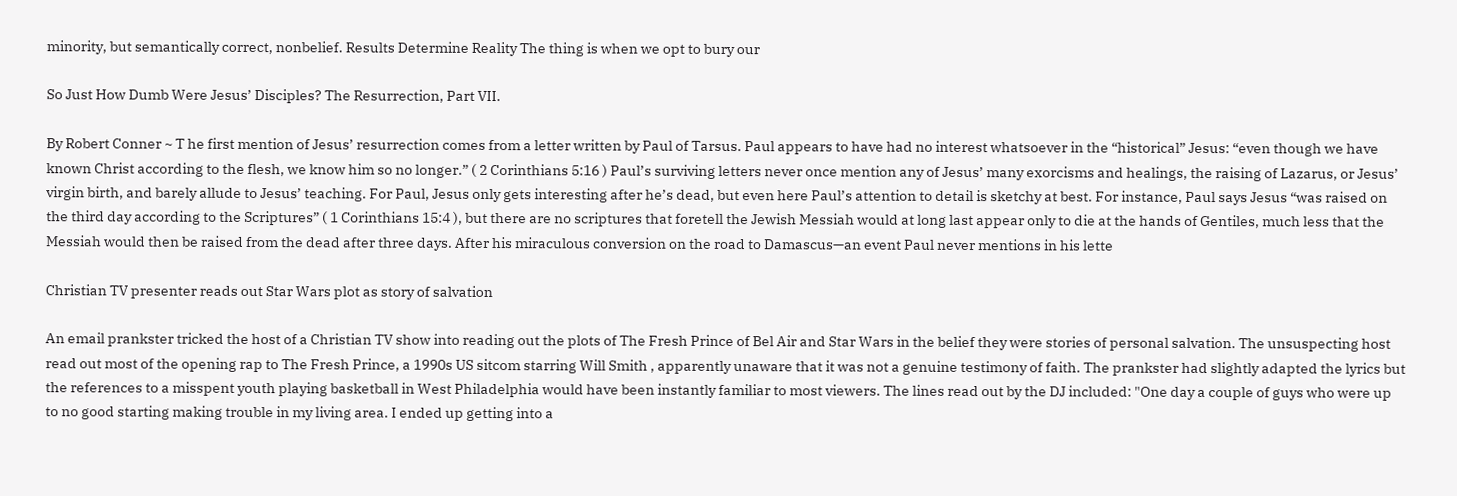minority, but semantically correct, nonbelief. Results Determine Reality The thing is when we opt to bury our

So Just How Dumb Were Jesus’ Disciples? The Resurrection, Part VII.

By Robert Conner ~ T he first mention of Jesus’ resurrection comes from a letter written by Paul of Tarsus. Paul appears to have had no interest whatsoever in the “historical” Jesus: “even though we have known Christ according to the flesh, we know him so no longer.” ( 2 Corinthians 5:16 ) Paul’s surviving letters never once mention any of Jesus’ many exorcisms and healings, the raising of Lazarus, or Jesus’ virgin birth, and barely allude to Jesus’ teaching. For Paul, Jesus only gets interesting after he’s dead, but even here Paul’s attention to detail is sketchy at best. For instance, Paul says Jesus “was raised on the third day according to the Scriptures” ( 1 Corinthians 15:4 ), but there are no scriptures that foretell the Jewish Messiah would at long last appear only to die at the hands of Gentiles, much less that the Messiah would then be raised from the dead after three days. After his miraculous conversion on the road to Damascus—an event Paul never mentions in his lette

Christian TV presenter reads out Star Wars plot as story of salvation

An email prankster tricked the host of a Christian TV show into reading out the plots of The Fresh Prince of Bel Air and Star Wars in the belief they were stories of personal salvation. The unsuspecting host read out most of the opening rap to The Fresh Prince, a 1990s US sitcom starring Will Smith , apparently unaware that it was not a genuine testimony of faith. The prankster had slightly adapted the lyrics but the references to a misspent youth playing basketball in West Philadelphia would have been instantly familiar to most viewers. The lines read out by the DJ included: "One day a couple of guys who were up to no good starting making trouble in my living area. I ended up getting into a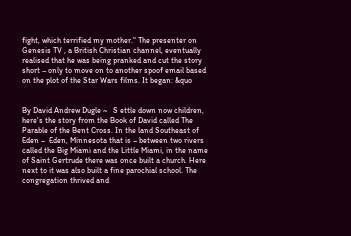fight, which terrified my mother." The presenter on Genesis TV , a British Christian channel, eventually realised that he was being pranked and cut the story short – only to move on to another spoof email based on the plot of the Star Wars films. It began: &quo


By David Andrew Dugle ~   S ettle down now children, here's the story from the Book of David called The Parable of the Bent Cross. In the land Southeast of Eden –  Eden, Minnesota that is – between two rivers called the Big Miami and the Little Miami, in the name of Saint Gertrude there was once built a church. Here next to it was also built a fine parochial school. The congregation thrived and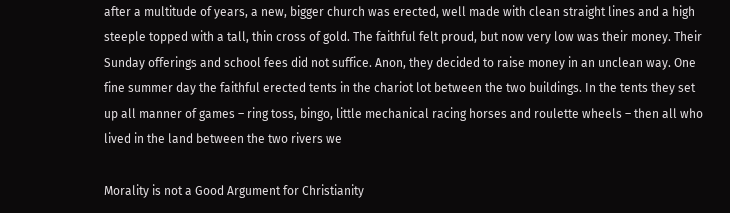after a multitude of years, a new, bigger church was erected, well made with clean straight lines and a high steeple topped with a tall, thin cross of gold. The faithful felt proud, but now very low was their money. Their Sunday offerings and school fees did not suffice. Anon, they decided to raise money in an unclean way. One fine summer day the faithful erected tents in the chariot lot between the two buildings. In the tents they set up all manner of games – ring toss, bingo, little mechanical racing horses and roulette wheels – then all who lived in the land between the two rivers we

Morality is not a Good Argument for Christianity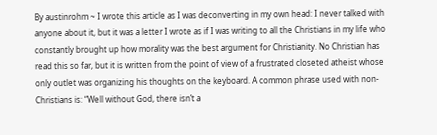By austinrohm ~ I wrote this article as I was deconverting in my own head: I never talked with anyone about it, but it was a letter I wrote as if I was writing to all the Christians in my life who constantly brought up how morality was the best argument for Christianity. No Christian has read this so far, but it is written from the point of view of a frustrated closeted atheist whose only outlet was organizing his thoughts on the keyboard. A common phrase used with non-Christians is: “Well without God, there isn’t a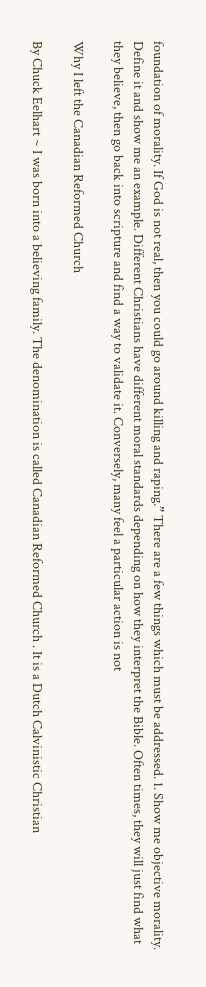foundation of morality. If God is not real, then you could go around killing and raping.” There are a few things which must be addressed. 1. Show me objective morality. Define it and show me an example. Different Christians have different moral standards depending on how they interpret the Bible. Often times, they will just find what they believe, then go back into scripture and find a way to validate it. Conversely, many feel a particular action is not

Why I left the Canadian Reformed Church

By Chuck Eelhart ~ I was born into a believing family. The denomination is called Canadian Reformed Church . It is a Dutch Calvinistic Christian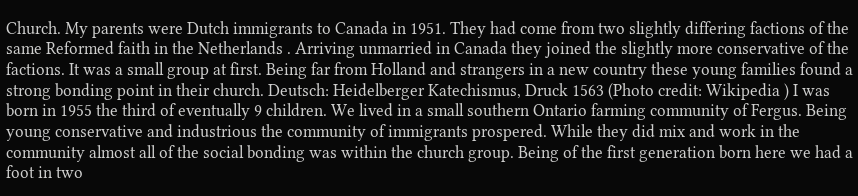Church. My parents were Dutch immigrants to Canada in 1951. They had come from two slightly differing factions of the same Reformed faith in the Netherlands . Arriving unmarried in Canada they joined the slightly more conservative of the factions. It was a small group at first. Being far from Holland and strangers in a new country these young families found a strong bonding point in their church. Deutsch: Heidelberger Katechismus, Druck 1563 (Photo credit: Wikipedia ) I was born in 1955 the third of eventually 9 children. We lived in a small southern Ontario farming community of Fergus. Being young conservative and industrious the community of immigrants prospered. While they did mix and work in the community almost all of the social bonding was within the church group. Being of the first generation born here we had a foot in two